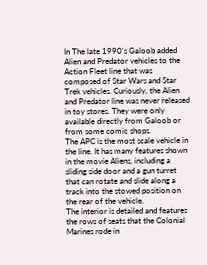In The late 1990's Galoob added Alien and Predator vehicles to the Action Fleet line that was composed of Star Wars and Star Trek vehicles. Curiously, the Alien and Predator line was never released in toy stores. They were only available directly from Galoob or from some comic shops.
The APC is the most scale vehicle in the line. It has many features shown in the movie Aliens, including a sliding side door and a gun turret that can rotate and slide along a track into the stowed position on the rear of the vehicle.
The interior is detailed and features the rows of seats that the Colonial Marines rode in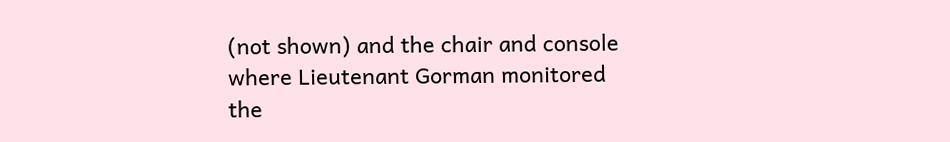(not shown) and the chair and console where Lieutenant Gorman monitored the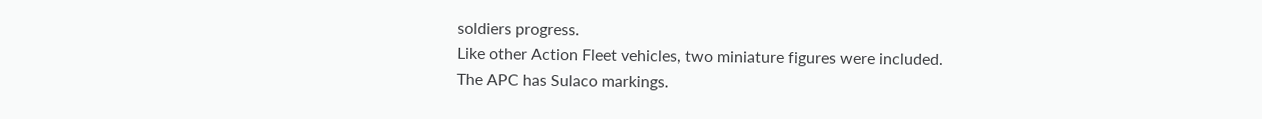soldiers progress.
Like other Action Fleet vehicles, two miniature figures were included.
The APC has Sulaco markings.